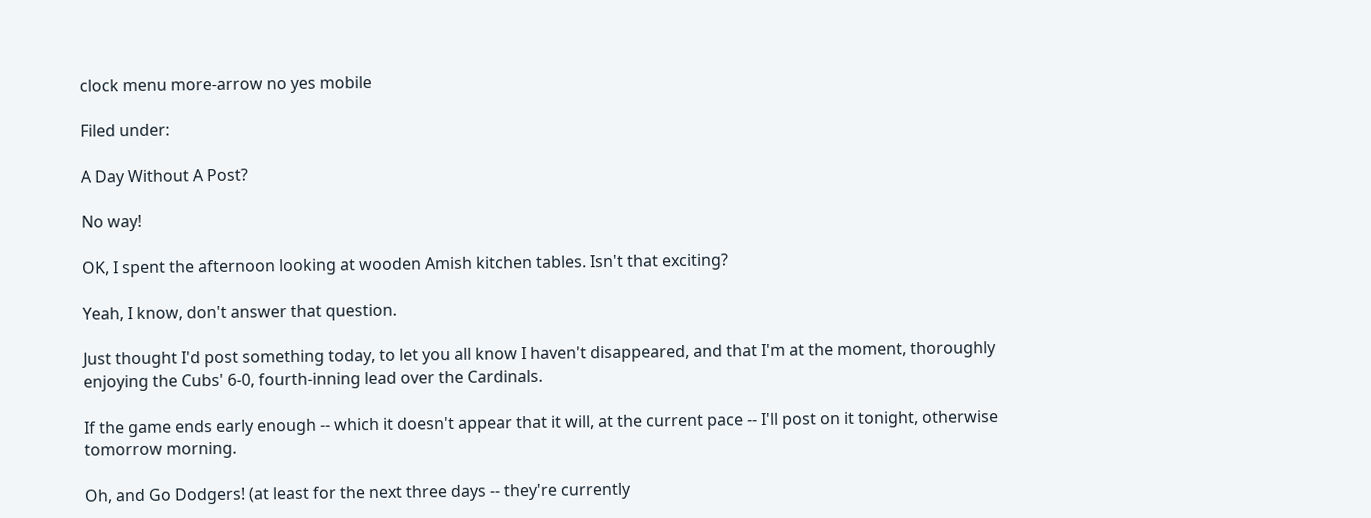clock menu more-arrow no yes mobile

Filed under:

A Day Without A Post?

No way!

OK, I spent the afternoon looking at wooden Amish kitchen tables. Isn't that exciting?

Yeah, I know, don't answer that question.

Just thought I'd post something today, to let you all know I haven't disappeared, and that I'm at the moment, thoroughly enjoying the Cubs' 6-0, fourth-inning lead over the Cardinals.

If the game ends early enough -- which it doesn't appear that it will, at the current pace -- I'll post on it tonight, otherwise tomorrow morning.

Oh, and Go Dodgers! (at least for the next three days -- they're currently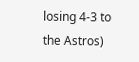losing 4-3 to the Astros)